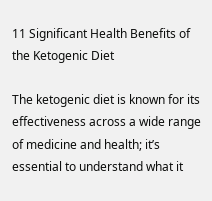11 Significant Health Benefits of the Ketogenic Diet

The ketogenic diet is known for its effectiveness across a wide range of medicine and health; it’s essential to understand what it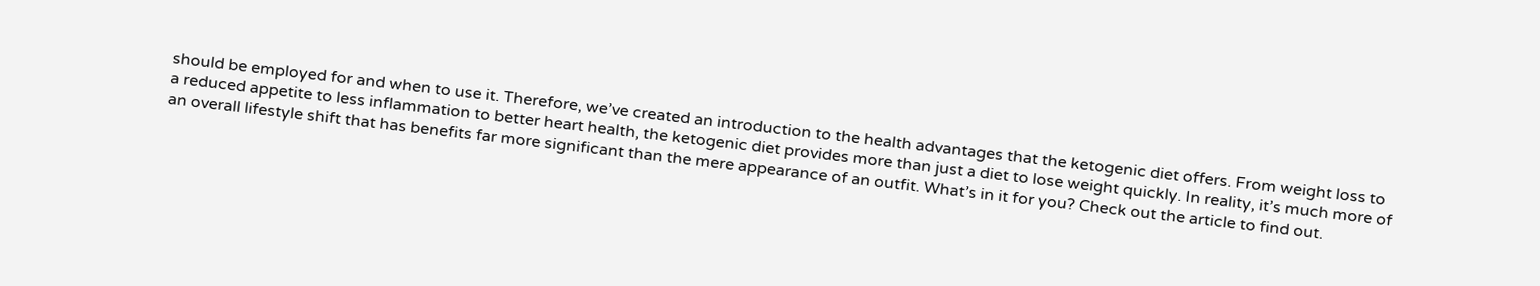should be employed for and when to use it. Therefore, we’ve created an introduction to the health advantages that the ketogenic diet offers. From weight loss to a reduced appetite to less inflammation to better heart health, the ketogenic diet provides more than just a diet to lose weight quickly. In reality, it’s much more of an overall lifestyle shift that has benefits far more significant than the mere appearance of an outfit. What’s in it for you? Check out the article to find out.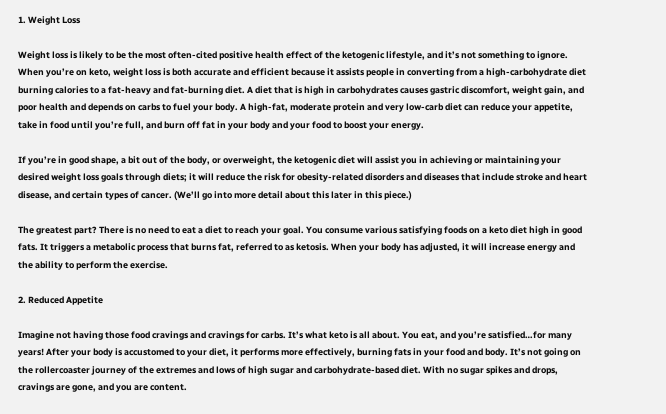1. Weight Loss

Weight loss is likely to be the most often-cited positive health effect of the ketogenic lifestyle, and it’s not something to ignore. When you’re on keto, weight loss is both accurate and efficient because it assists people in converting from a high-carbohydrate diet burning calories to a fat-heavy and fat-burning diet. A diet that is high in carbohydrates causes gastric discomfort, weight gain, and poor health and depends on carbs to fuel your body. A high-fat, moderate protein and very low-carb diet can reduce your appetite, take in food until you’re full, and burn off fat in your body and your food to boost your energy.

If you’re in good shape, a bit out of the body, or overweight, the ketogenic diet will assist you in achieving or maintaining your desired weight loss goals through diets; it will reduce the risk for obesity-related disorders and diseases that include stroke and heart disease, and certain types of cancer. (We’ll go into more detail about this later in this piece.)

The greatest part? There is no need to eat a diet to reach your goal. You consume various satisfying foods on a keto diet high in good fats. It triggers a metabolic process that burns fat, referred to as ketosis. When your body has adjusted, it will increase energy and the ability to perform the exercise.

2. Reduced Appetite

Imagine not having those food cravings and cravings for carbs. It’s what keto is all about. You eat, and you’re satisfied…for many years! After your body is accustomed to your diet, it performs more effectively, burning fats in your food and body. It’s not going on the rollercoaster journey of the extremes and lows of high sugar and carbohydrate-based diet. With no sugar spikes and drops, cravings are gone, and you are content.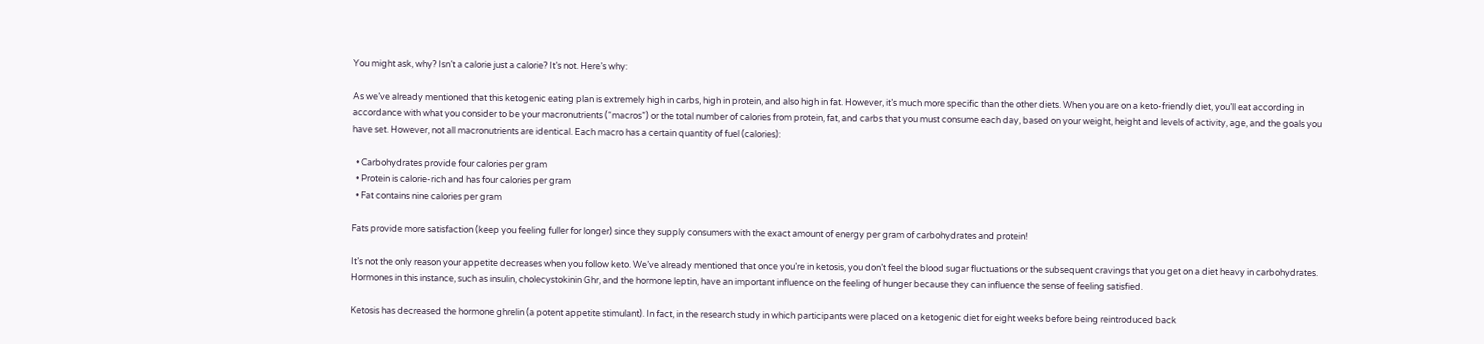You might ask, why? Isn’t a calorie just a calorie? It’s not. Here’s why:

As we’ve already mentioned that this ketogenic eating plan is extremely high in carbs, high in protein, and also high in fat. However, it’s much more specific than the other diets. When you are on a keto-friendly diet, you’ll eat according in accordance with what you consider to be your macronutrients (“macros”) or the total number of calories from protein, fat, and carbs that you must consume each day, based on your weight, height and levels of activity, age, and the goals you have set. However, not all macronutrients are identical. Each macro has a certain quantity of fuel (calories):

  • Carbohydrates provide four calories per gram
  • Protein is calorie-rich and has four calories per gram
  • Fat contains nine calories per gram

Fats provide more satisfaction (keep you feeling fuller for longer) since they supply consumers with the exact amount of energy per gram of carbohydrates and protein!

It’s not the only reason your appetite decreases when you follow keto. We’ve already mentioned that once you’re in ketosis, you don’t feel the blood sugar fluctuations or the subsequent cravings that you get on a diet heavy in carbohydrates. Hormones in this instance, such as insulin, cholecystokinin Ghr, and the hormone leptin, have an important influence on the feeling of hunger because they can influence the sense of feeling satisfied.

Ketosis has decreased the hormone ghrelin (a potent appetite stimulant). In fact, in the research study in which participants were placed on a ketogenic diet for eight weeks before being reintroduced back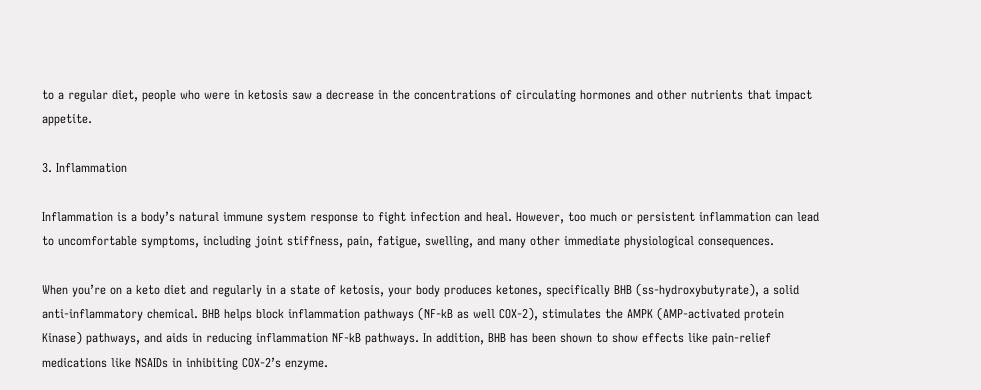to a regular diet, people who were in ketosis saw a decrease in the concentrations of circulating hormones and other nutrients that impact appetite.

3. Inflammation

Inflammation is a body’s natural immune system response to fight infection and heal. However, too much or persistent inflammation can lead to uncomfortable symptoms, including joint stiffness, pain, fatigue, swelling, and many other immediate physiological consequences.

When you’re on a keto diet and regularly in a state of ketosis, your body produces ketones, specifically BHB (ss-hydroxybutyrate), a solid anti-inflammatory chemical. BHB helps block inflammation pathways (NF-kB as well COX-2), stimulates the AMPK (AMP-activated protein Kinase) pathways, and aids in reducing inflammation NF-kB pathways. In addition, BHB has been shown to show effects like pain-relief medications like NSAIDs in inhibiting COX-2’s enzyme.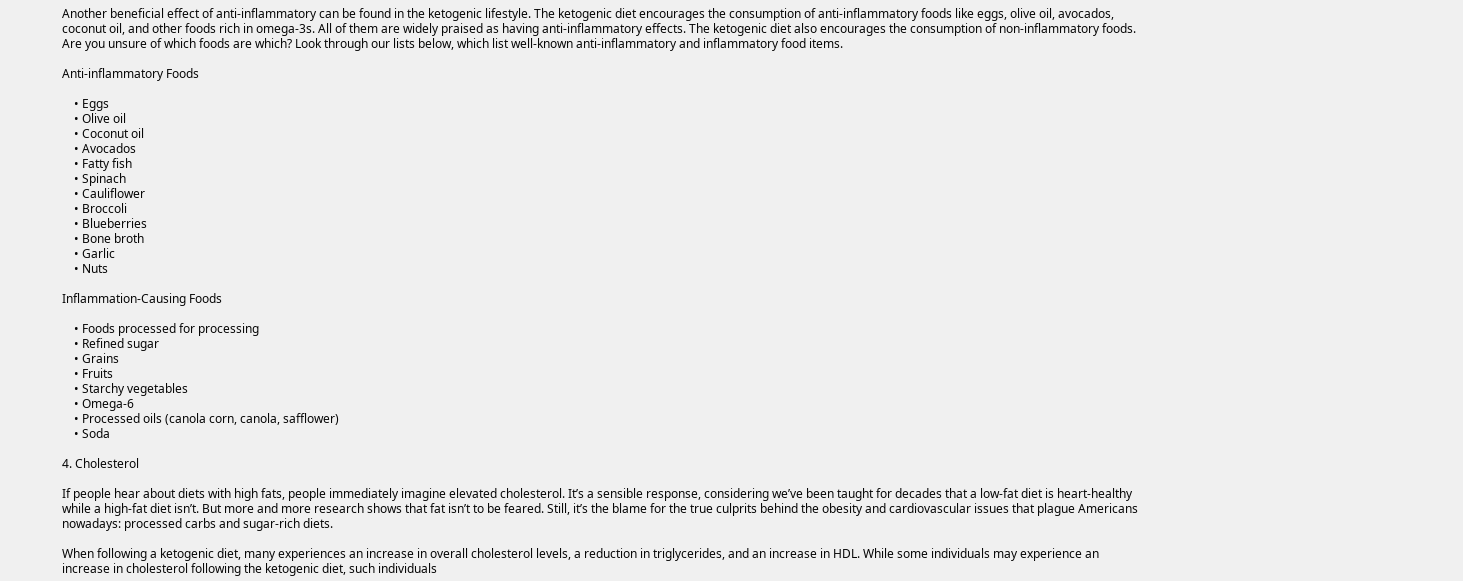Another beneficial effect of anti-inflammatory can be found in the ketogenic lifestyle. The ketogenic diet encourages the consumption of anti-inflammatory foods like eggs, olive oil, avocados, coconut oil, and other foods rich in omega-3s. All of them are widely praised as having anti-inflammatory effects. The ketogenic diet also encourages the consumption of non-inflammatory foods. Are you unsure of which foods are which? Look through our lists below, which list well-known anti-inflammatory and inflammatory food items.

Anti-inflammatory Foods

    • Eggs
    • Olive oil
    • Coconut oil
    • Avocados
    • Fatty fish
    • Spinach
    • Cauliflower
    • Broccoli
    • Blueberries
    • Bone broth
    • Garlic
    • Nuts

Inflammation-Causing Foods

    • Foods processed for processing
    • Refined sugar
    • Grains
    • Fruits
    • Starchy vegetables
    • Omega-6
    • Processed oils (canola corn, canola, safflower)
    • Soda

4. Cholesterol

If people hear about diets with high fats, people immediately imagine elevated cholesterol. It’s a sensible response, considering we’ve been taught for decades that a low-fat diet is heart-healthy while a high-fat diet isn’t. But more and more research shows that fat isn’t to be feared. Still, it’s the blame for the true culprits behind the obesity and cardiovascular issues that plague Americans nowadays: processed carbs and sugar-rich diets.

When following a ketogenic diet, many experiences an increase in overall cholesterol levels, a reduction in triglycerides, and an increase in HDL. While some individuals may experience an increase in cholesterol following the ketogenic diet, such individuals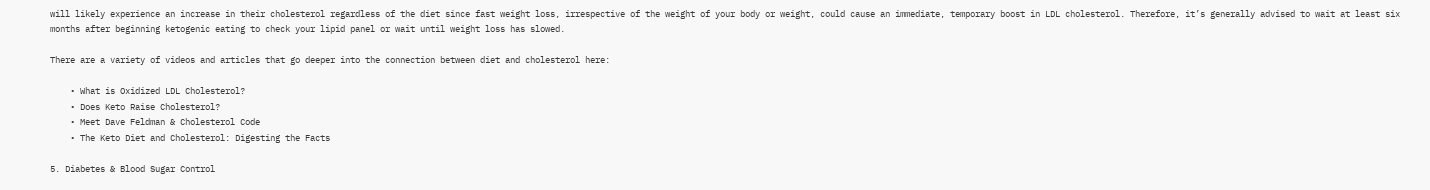will likely experience an increase in their cholesterol regardless of the diet since fast weight loss, irrespective of the weight of your body or weight, could cause an immediate, temporary boost in LDL cholesterol. Therefore, it’s generally advised to wait at least six months after beginning ketogenic eating to check your lipid panel or wait until weight loss has slowed.

There are a variety of videos and articles that go deeper into the connection between diet and cholesterol here:

    • What is Oxidized LDL Cholesterol?
    • Does Keto Raise Cholesterol?
    • Meet Dave Feldman & Cholesterol Code
    • The Keto Diet and Cholesterol: Digesting the Facts

5. Diabetes & Blood Sugar Control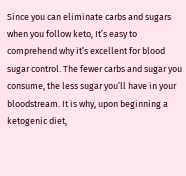Since you can eliminate carbs and sugars when you follow keto, It’s easy to comprehend why it’s excellent for blood sugar control. The fewer carbs and sugar you consume, the less sugar you’ll have in your bloodstream. It is why, upon beginning a ketogenic diet,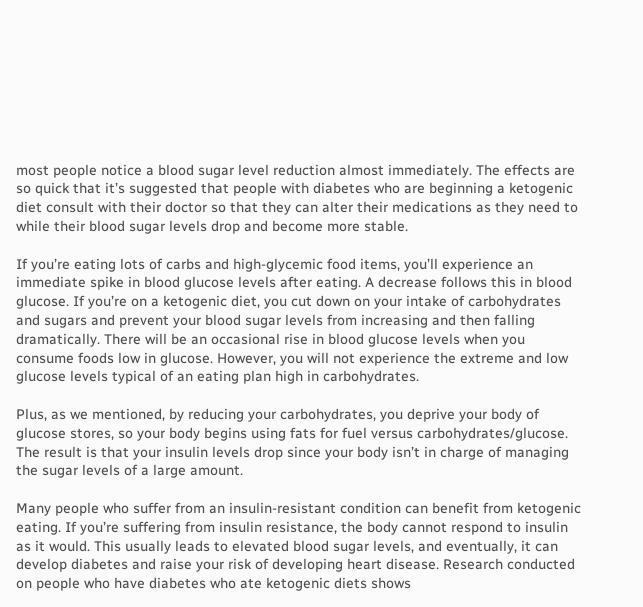most people notice a blood sugar level reduction almost immediately. The effects are so quick that it’s suggested that people with diabetes who are beginning a ketogenic diet consult with their doctor so that they can alter their medications as they need to while their blood sugar levels drop and become more stable.

If you’re eating lots of carbs and high-glycemic food items, you’ll experience an immediate spike in blood glucose levels after eating. A decrease follows this in blood glucose. If you’re on a ketogenic diet, you cut down on your intake of carbohydrates and sugars and prevent your blood sugar levels from increasing and then falling dramatically. There will be an occasional rise in blood glucose levels when you consume foods low in glucose. However, you will not experience the extreme and low glucose levels typical of an eating plan high in carbohydrates.

Plus, as we mentioned, by reducing your carbohydrates, you deprive your body of glucose stores, so your body begins using fats for fuel versus carbohydrates/glucose. The result is that your insulin levels drop since your body isn’t in charge of managing the sugar levels of a large amount.

Many people who suffer from an insulin-resistant condition can benefit from ketogenic eating. If you’re suffering from insulin resistance, the body cannot respond to insulin as it would. This usually leads to elevated blood sugar levels, and eventually, it can develop diabetes and raise your risk of developing heart disease. Research conducted on people who have diabetes who ate ketogenic diets shows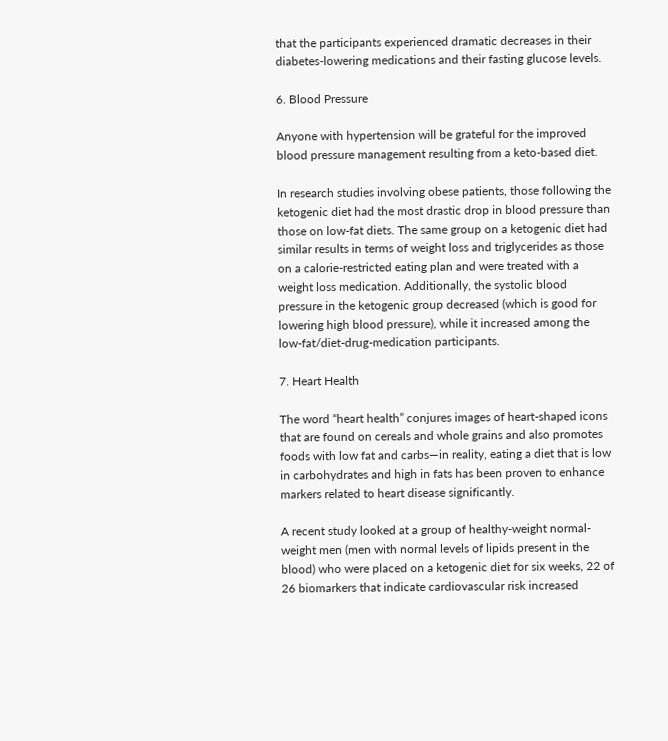that the participants experienced dramatic decreases in their diabetes-lowering medications and their fasting glucose levels.

6. Blood Pressure

Anyone with hypertension will be grateful for the improved blood pressure management resulting from a keto-based diet.

In research studies involving obese patients, those following the ketogenic diet had the most drastic drop in blood pressure than those on low-fat diets. The same group on a ketogenic diet had similar results in terms of weight loss and triglycerides as those on a calorie-restricted eating plan and were treated with a weight loss medication. Additionally, the systolic blood pressure in the ketogenic group decreased (which is good for lowering high blood pressure), while it increased among the low-fat/diet-drug-medication participants.

7. Heart Health

The word “heart health” conjures images of heart-shaped icons that are found on cereals and whole grains and also promotes foods with low fat and carbs—in reality, eating a diet that is low in carbohydrates and high in fats has been proven to enhance markers related to heart disease significantly.

A recent study looked at a group of healthy-weight normal-weight men (men with normal levels of lipids present in the blood) who were placed on a ketogenic diet for six weeks, 22 of 26 biomarkers that indicate cardiovascular risk increased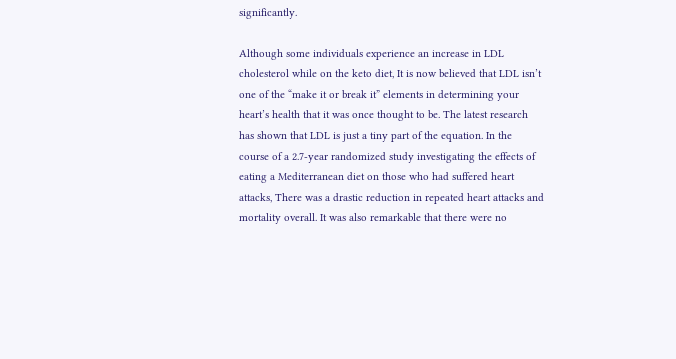significantly.

Although some individuals experience an increase in LDL cholesterol while on the keto diet, It is now believed that LDL isn’t one of the “make it or break it” elements in determining your heart’s health that it was once thought to be. The latest research has shown that LDL is just a tiny part of the equation. In the course of a 2.7-year randomized study investigating the effects of eating a Mediterranean diet on those who had suffered heart attacks, There was a drastic reduction in repeated heart attacks and mortality overall. It was also remarkable that there were no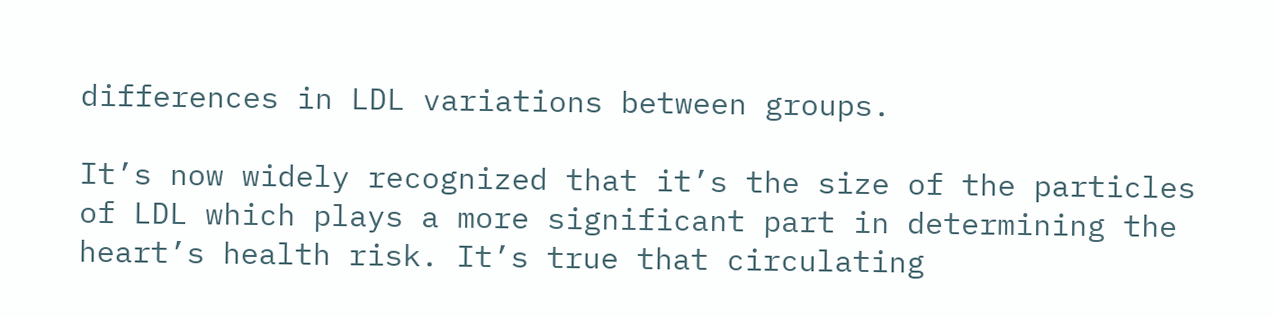differences in LDL variations between groups.

It’s now widely recognized that it’s the size of the particles of LDL which plays a more significant part in determining the heart’s health risk. It’s true that circulating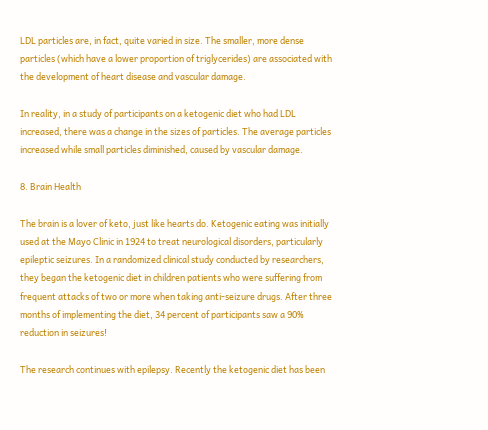LDL particles are, in fact, quite varied in size. The smaller, more dense particles (which have a lower proportion of triglycerides) are associated with the development of heart disease and vascular damage.

In reality, in a study of participants on a ketogenic diet who had LDL increased, there was a change in the sizes of particles. The average particles increased while small particles diminished, caused by vascular damage.

8. Brain Health

The brain is a lover of keto, just like hearts do. Ketogenic eating was initially used at the Mayo Clinic in 1924 to treat neurological disorders, particularly epileptic seizures. In a randomized clinical study conducted by researchers, they began the ketogenic diet in children patients who were suffering from frequent attacks of two or more when taking anti-seizure drugs. After three months of implementing the diet, 34 percent of participants saw a 90% reduction in seizures!

The research continues with epilepsy. Recently the ketogenic diet has been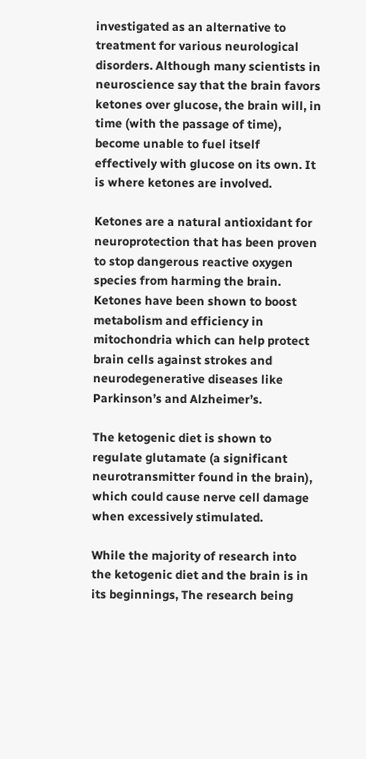investigated as an alternative to treatment for various neurological disorders. Although many scientists in neuroscience say that the brain favors ketones over glucose, the brain will, in time (with the passage of time), become unable to fuel itself effectively with glucose on its own. It is where ketones are involved.

Ketones are a natural antioxidant for neuroprotection that has been proven to stop dangerous reactive oxygen species from harming the brain. Ketones have been shown to boost metabolism and efficiency in mitochondria which can help protect brain cells against strokes and neurodegenerative diseases like Parkinson’s and Alzheimer’s.

The ketogenic diet is shown to regulate glutamate (a significant neurotransmitter found in the brain), which could cause nerve cell damage when excessively stimulated.

While the majority of research into the ketogenic diet and the brain is in its beginnings, The research being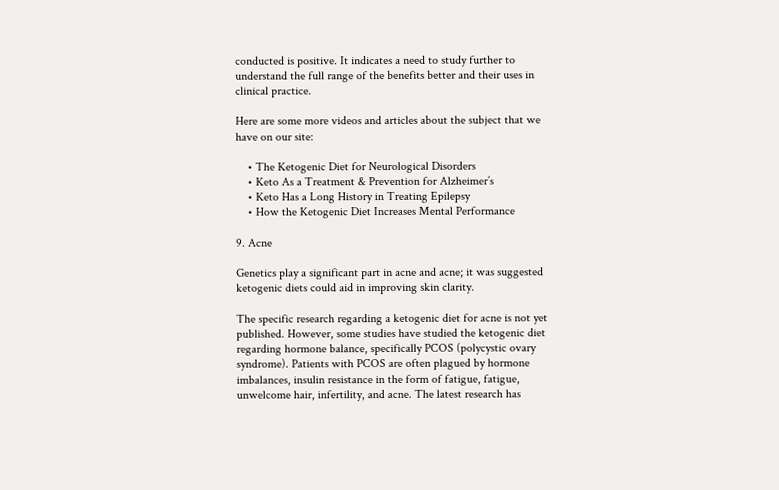conducted is positive. It indicates a need to study further to understand the full range of the benefits better and their uses in clinical practice.

Here are some more videos and articles about the subject that we have on our site:

    • The Ketogenic Diet for Neurological Disorders
    • Keto As a Treatment & Prevention for Alzheimer’s
    • Keto Has a Long History in Treating Epilepsy
    • How the Ketogenic Diet Increases Mental Performance

9. Acne

Genetics play a significant part in acne and acne; it was suggested ketogenic diets could aid in improving skin clarity.

The specific research regarding a ketogenic diet for acne is not yet published. However, some studies have studied the ketogenic diet regarding hormone balance, specifically PCOS (polycystic ovary syndrome). Patients with PCOS are often plagued by hormone imbalances, insulin resistance in the form of fatigue, fatigue, unwelcome hair, infertility, and acne. The latest research has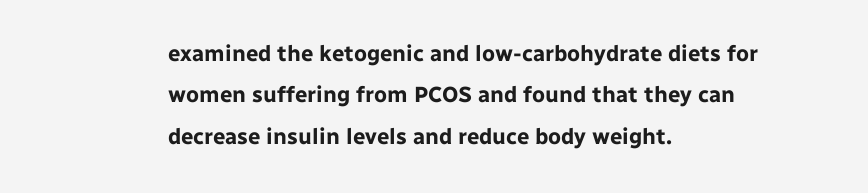examined the ketogenic and low-carbohydrate diets for women suffering from PCOS and found that they can decrease insulin levels and reduce body weight.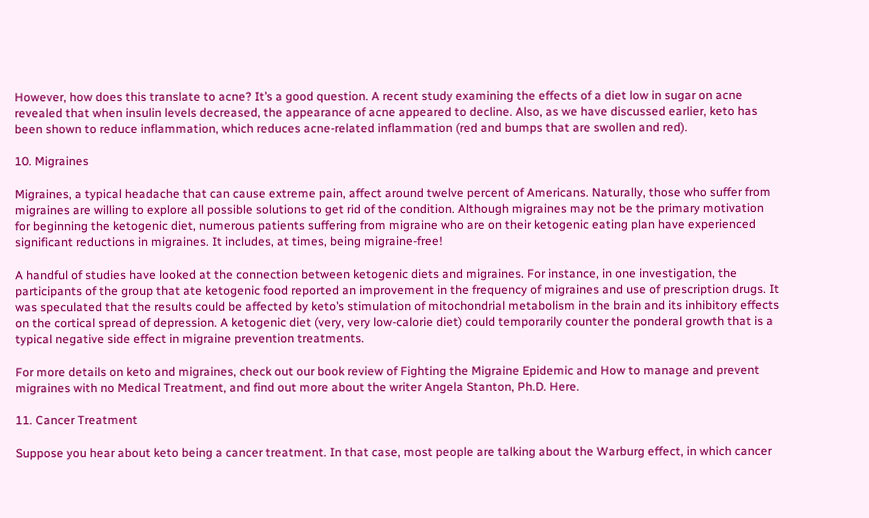However, how does this translate to acne? It’s a good question. A recent study examining the effects of a diet low in sugar on acne revealed that when insulin levels decreased, the appearance of acne appeared to decline. Also, as we have discussed earlier, keto has been shown to reduce inflammation, which reduces acne-related inflammation (red and bumps that are swollen and red).

10. Migraines

Migraines, a typical headache that can cause extreme pain, affect around twelve percent of Americans. Naturally, those who suffer from migraines are willing to explore all possible solutions to get rid of the condition. Although migraines may not be the primary motivation for beginning the ketogenic diet, numerous patients suffering from migraine who are on their ketogenic eating plan have experienced significant reductions in migraines. It includes, at times, being migraine-free!

A handful of studies have looked at the connection between ketogenic diets and migraines. For instance, in one investigation, the participants of the group that ate ketogenic food reported an improvement in the frequency of migraines and use of prescription drugs. It was speculated that the results could be affected by keto’s stimulation of mitochondrial metabolism in the brain and its inhibitory effects on the cortical spread of depression. A ketogenic diet (very, very low-calorie diet) could temporarily counter the ponderal growth that is a typical negative side effect in migraine prevention treatments.

For more details on keto and migraines, check out our book review of Fighting the Migraine Epidemic and How to manage and prevent migraines with no Medical Treatment, and find out more about the writer Angela Stanton, Ph.D. Here.

11. Cancer Treatment

Suppose you hear about keto being a cancer treatment. In that case, most people are talking about the Warburg effect, in which cancer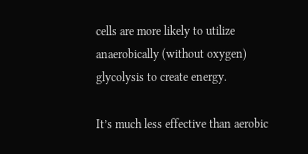cells are more likely to utilize anaerobically (without oxygen) glycolysis to create energy.

It’s much less effective than aerobic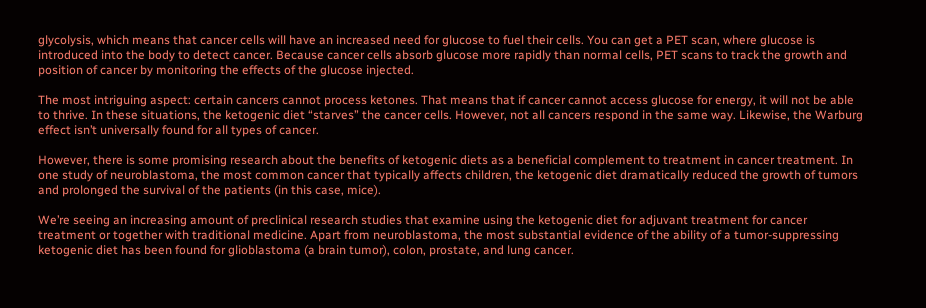glycolysis, which means that cancer cells will have an increased need for glucose to fuel their cells. You can get a PET scan, where glucose is introduced into the body to detect cancer. Because cancer cells absorb glucose more rapidly than normal cells, PET scans to track the growth and position of cancer by monitoring the effects of the glucose injected.

The most intriguing aspect: certain cancers cannot process ketones. That means that if cancer cannot access glucose for energy, it will not be able to thrive. In these situations, the ketogenic diet “starves” the cancer cells. However, not all cancers respond in the same way. Likewise, the Warburg effect isn’t universally found for all types of cancer.

However, there is some promising research about the benefits of ketogenic diets as a beneficial complement to treatment in cancer treatment. In one study of neuroblastoma, the most common cancer that typically affects children, the ketogenic diet dramatically reduced the growth of tumors and prolonged the survival of the patients (in this case, mice).

We’re seeing an increasing amount of preclinical research studies that examine using the ketogenic diet for adjuvant treatment for cancer treatment or together with traditional medicine. Apart from neuroblastoma, the most substantial evidence of the ability of a tumor-suppressing ketogenic diet has been found for glioblastoma (a brain tumor), colon, prostate, and lung cancer.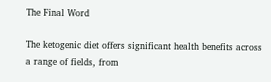The Final Word

The ketogenic diet offers significant health benefits across a range of fields, from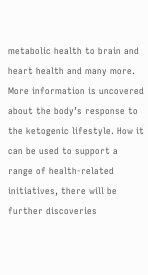metabolic health to brain and heart health and many more. More information is uncovered about the body’s response to the ketogenic lifestyle. How it can be used to support a range of health-related initiatives, there will be further discoveries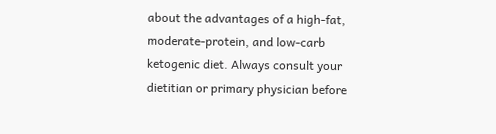about the advantages of a high-fat, moderate-protein, and low-carb ketogenic diet. Always consult your dietitian or primary physician before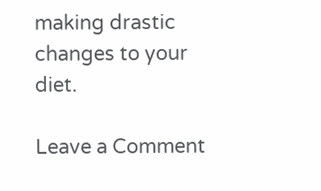making drastic changes to your diet.

Leave a Comment